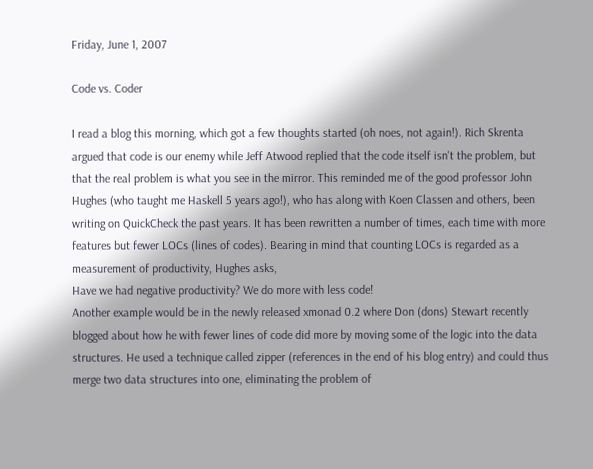Friday, June 1, 2007

Code vs. Coder

I read a blog this morning, which got a few thoughts started (oh noes, not again!). Rich Skrenta argued that code is our enemy while Jeff Atwood replied that the code itself isn't the problem, but that the real problem is what you see in the mirror. This reminded me of the good professor John Hughes (who taught me Haskell 5 years ago!), who has along with Koen Classen and others, been writing on QuickCheck the past years. It has been rewritten a number of times, each time with more features but fewer LOCs (lines of codes). Bearing in mind that counting LOCs is regarded as a measurement of productivity, Hughes asks,
Have we had negative productivity? We do more with less code!
Another example would be in the newly released xmonad 0.2 where Don (dons) Stewart recently blogged about how he with fewer lines of code did more by moving some of the logic into the data structures. He used a technique called zipper (references in the end of his blog entry) and could thus merge two data structures into one, eliminating the problem of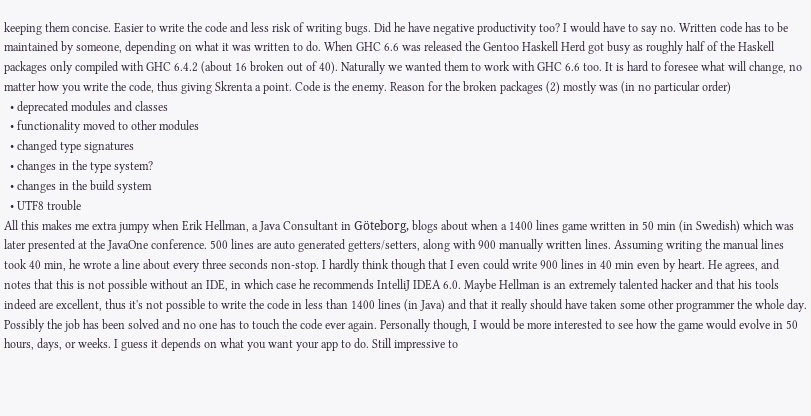keeping them concise. Easier to write the code and less risk of writing bugs. Did he have negative productivity too? I would have to say no. Written code has to be maintained by someone, depending on what it was written to do. When GHC 6.6 was released the Gentoo Haskell Herd got busy as roughly half of the Haskell packages only compiled with GHC 6.4.2 (about 16 broken out of 40). Naturally we wanted them to work with GHC 6.6 too. It is hard to foresee what will change, no matter how you write the code, thus giving Skrenta a point. Code is the enemy. Reason for the broken packages (2) mostly was (in no particular order)
  • deprecated modules and classes
  • functionality moved to other modules
  • changed type signatures
  • changes in the type system?
  • changes in the build system
  • UTF8 trouble
All this makes me extra jumpy when Erik Hellman, a Java Consultant in Göteborg, blogs about when a 1400 lines game written in 50 min (in Swedish) which was later presented at the JavaOne conference. 500 lines are auto generated getters/setters, along with 900 manually written lines. Assuming writing the manual lines took 40 min, he wrote a line about every three seconds non-stop. I hardly think though that I even could write 900 lines in 40 min even by heart. He agrees, and notes that this is not possible without an IDE, in which case he recommends IntelliJ IDEA 6.0. Maybe Hellman is an extremely talented hacker and that his tools indeed are excellent, thus it's not possible to write the code in less than 1400 lines (in Java) and that it really should have taken some other programmer the whole day. Possibly the job has been solved and no one has to touch the code ever again. Personally though, I would be more interested to see how the game would evolve in 50 hours, days, or weeks. I guess it depends on what you want your app to do. Still impressive to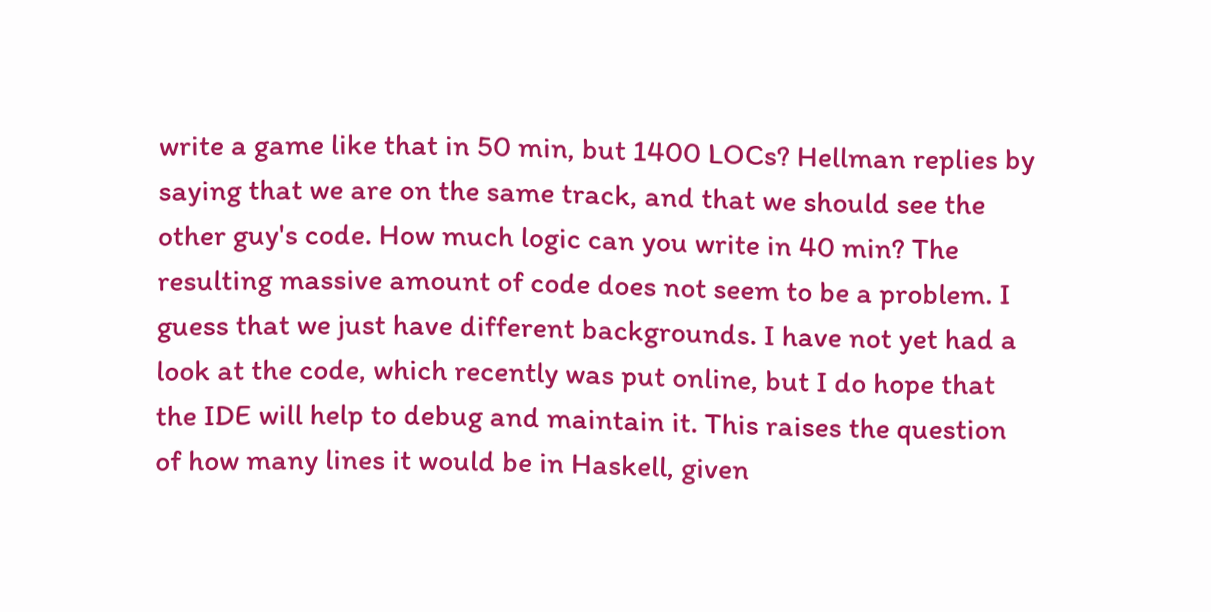write a game like that in 50 min, but 1400 LOCs? Hellman replies by saying that we are on the same track, and that we should see the other guy's code. How much logic can you write in 40 min? The resulting massive amount of code does not seem to be a problem. I guess that we just have different backgrounds. I have not yet had a look at the code, which recently was put online, but I do hope that the IDE will help to debug and maintain it. This raises the question of how many lines it would be in Haskell, given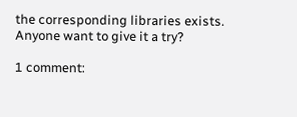the corresponding libraries exists. Anyone want to give it a try?

1 comment: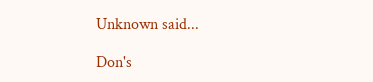Unknown said...

Don's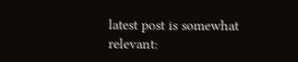latest post is somewhat relevant: